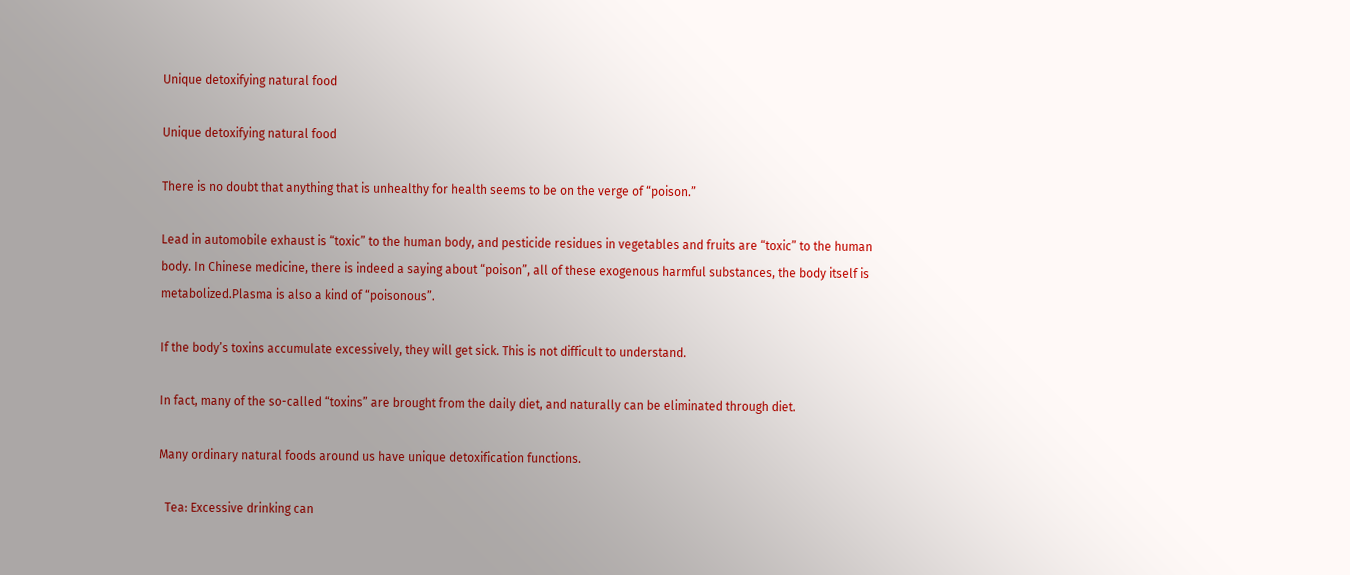Unique detoxifying natural food

Unique detoxifying natural food

There is no doubt that anything that is unhealthy for health seems to be on the verge of “poison.”

Lead in automobile exhaust is “toxic” to the human body, and pesticide residues in vegetables and fruits are “toxic” to the human body. In Chinese medicine, there is indeed a saying about “poison”, all of these exogenous harmful substances, the body itself is metabolized.Plasma is also a kind of “poisonous”.

If the body’s toxins accumulate excessively, they will get sick. This is not difficult to understand.

In fact, many of the so-called “toxins” are brought from the daily diet, and naturally can be eliminated through diet.

Many ordinary natural foods around us have unique detoxification functions.

  Tea: Excessive drinking can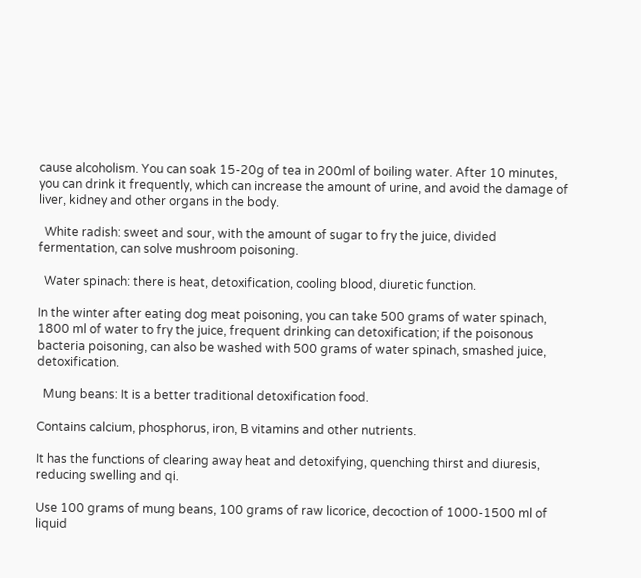cause alcoholism. You can soak 15-20g of tea in 200ml of boiling water. After 10 minutes, you can drink it frequently, which can increase the amount of urine, and avoid the damage of liver, kidney and other organs in the body.

  White radish: sweet and sour, with the amount of sugar to fry the juice, divided fermentation, can solve mushroom poisoning.

  Water spinach: there is heat, detoxification, cooling blood, diuretic function.

In the winter after eating dog meat poisoning, you can take 500 grams of water spinach, 1800 ml of water to fry the juice, frequent drinking can detoxification; if the poisonous bacteria poisoning, can also be washed with 500 grams of water spinach, smashed juice, detoxification.

  Mung beans: It is a better traditional detoxification food.

Contains calcium, phosphorus, iron, B vitamins and other nutrients.

It has the functions of clearing away heat and detoxifying, quenching thirst and diuresis, reducing swelling and qi.

Use 100 grams of mung beans, 100 grams of raw licorice, decoction of 1000-1500 ml of liquid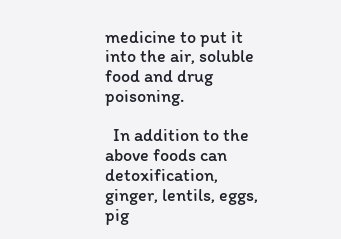medicine to put it into the air, soluble food and drug poisoning.

  In addition to the above foods can detoxification, ginger, lentils, eggs, pig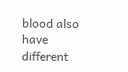blood also have different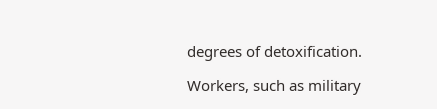degrees of detoxification.

Workers, such as military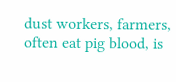dust workers, farmers, often eat pig blood, is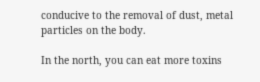conducive to the removal of dust, metal particles on the body.

In the north, you can eat more toxins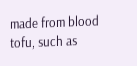made from blood tofu, such as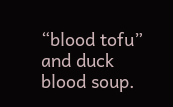“blood tofu” and duck blood soup.